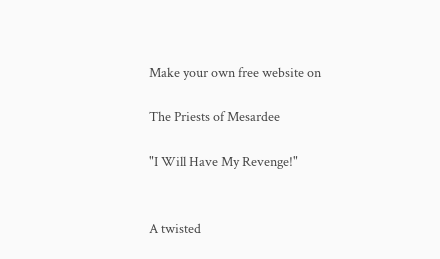Make your own free website on

The Priests of Mesardee

"I Will Have My Revenge!"


A twisted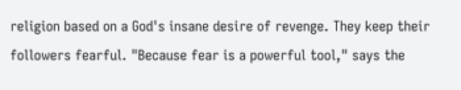religion based on a God's insane desire of revenge. They keep their followers fearful. "Because fear is a powerful tool," says the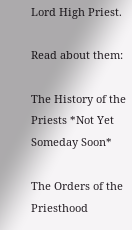Lord High Priest.

Read about them:

The History of the Priests *Not Yet Someday Soon*

The Orders of the Priesthood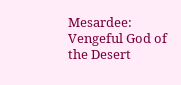Mesardee: Vengeful God of the Desert